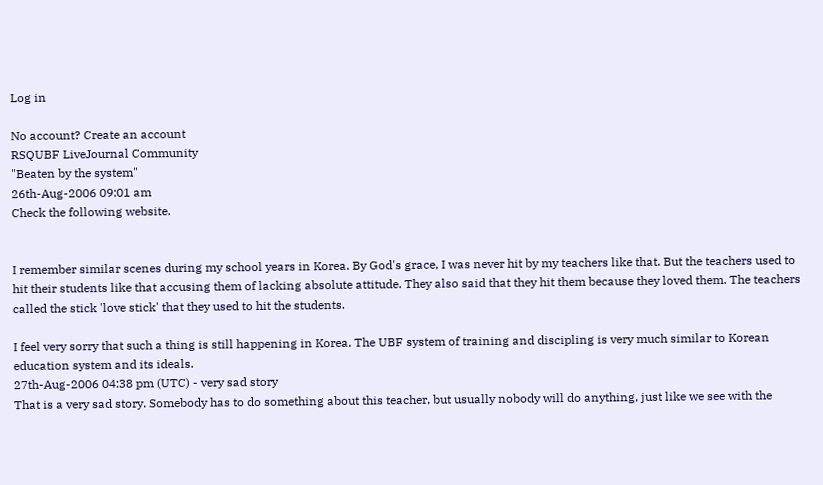Log in

No account? Create an account
RSQUBF LiveJournal Community
"Beaten by the system"
26th-Aug-2006 09:01 am
Check the following website.


I remember similar scenes during my school years in Korea. By God's grace, I was never hit by my teachers like that. But the teachers used to hit their students like that accusing them of lacking absolute attitude. They also said that they hit them because they loved them. The teachers called the stick 'love stick' that they used to hit the students.

I feel very sorry that such a thing is still happening in Korea. The UBF system of training and discipling is very much similar to Korean education system and its ideals.
27th-Aug-2006 04:38 pm (UTC) - very sad story
That is a very sad story. Somebody has to do something about this teacher, but usually nobody will do anything, just like we see with the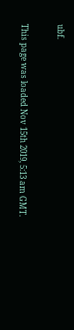ubf.

This page was loaded Nov 15th 2019, 5:13 am GMT.